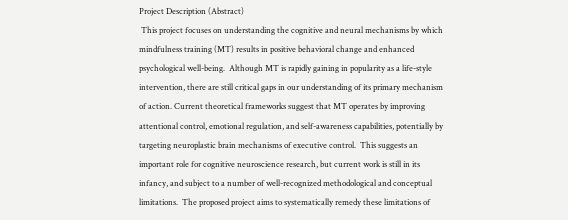Project Description (Abstract)
 This project focuses on understanding the cognitive and neural mechanisms by which mindfulness training (MT) results in positive behavioral change and enhanced psychological well-being.  Although MT is rapidly gaining in popularity as a life-style intervention, there are still critical gaps in our understanding of its primary mechanism of action. Current theoretical frameworks suggest that MT operates by improving attentional control, emotional regulation, and self-awareness capabilities, potentially by targeting neuroplastic brain mechanisms of executive control.  This suggests an important role for cognitive neuroscience research, but current work is still in its infancy, and subject to a number of well-recognized methodological and conceptual limitations.  The proposed project aims to systematically remedy these limitations of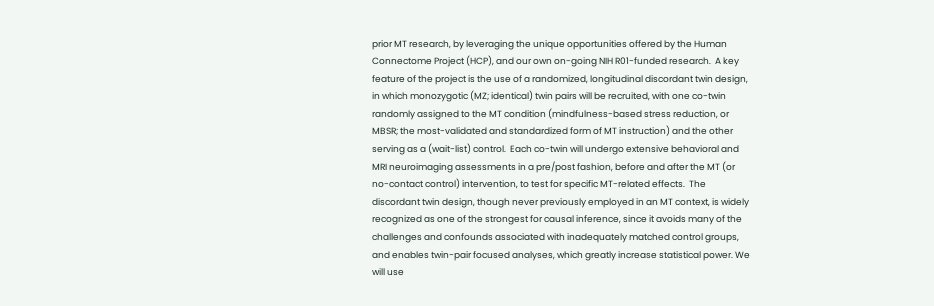prior MT research, by leveraging the unique opportunities offered by the Human Connectome Project (HCP), and our own on-going NIH R01-funded research.  A key feature of the project is the use of a randomized, longitudinal discordant twin design, in which monozygotic (MZ; identical) twin pairs will be recruited, with one co-twin randomly assigned to the MT condition (mindfulness-based stress reduction, or MBSR; the most-validated and standardized form of MT instruction) and the other serving as a (wait-list) control.  Each co-twin will undergo extensive behavioral and MRI neuroimaging assessments in a pre/post fashion, before and after the MT (or no-contact control) intervention, to test for specific MT-related effects.  The discordant twin design, though never previously employed in an MT context, is widely recognized as one of the strongest for causal inference, since it avoids many of the challenges and confounds associated with inadequately matched control groups, and enables twin-pair focused analyses, which greatly increase statistical power. We will use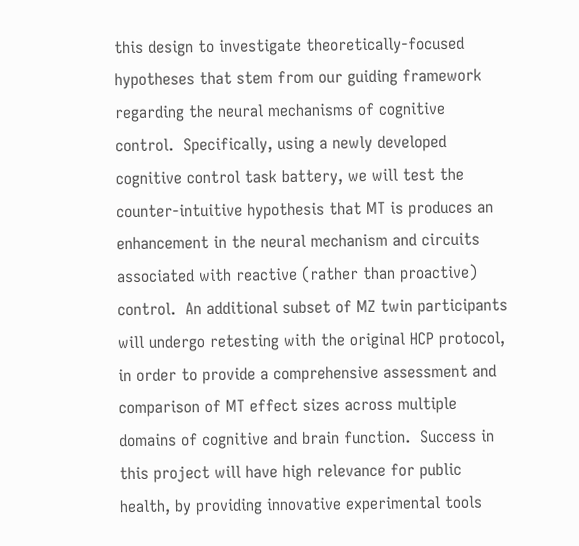this design to investigate theoretically-focused hypotheses that stem from our guiding framework regarding the neural mechanisms of cognitive control.  Specifically, using a newly developed cognitive control task battery, we will test the counter-intuitive hypothesis that MT is produces an enhancement in the neural mechanism and circuits associated with reactive (rather than proactive) control.  An additional subset of MZ twin participants will undergo retesting with the original HCP protocol, in order to provide a comprehensive assessment and comparison of MT effect sizes across multiple domains of cognitive and brain function.  Success in this project will have high relevance for public health, by providing innovative experimental tools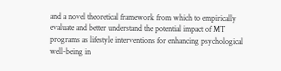and a novel theoretical framework from which to empirically evaluate and better understand the potential impact of MT programs as lifestyle interventions for enhancing psychological well-being in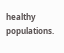healthy populations.